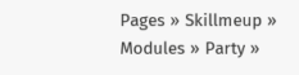Pages » Skillmeup » Modules » Party »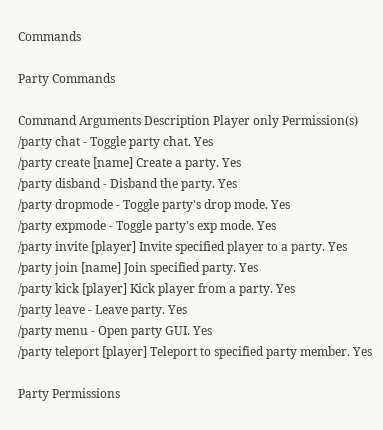Commands

Party Commands

Command Arguments Description Player only Permission(s)
/party chat - Toggle party chat. Yes
/party create [name] Create a party. Yes
/party disband - Disband the party. Yes
/party dropmode - Toggle party's drop mode. Yes
/party expmode - Toggle party's exp mode. Yes
/party invite [player] Invite specified player to a party. Yes
/party join [name] Join specified party. Yes
/party kick [player] Kick player from a party. Yes
/party leave - Leave party. Yes
/party menu - Open party GUI. Yes
/party teleport [player] Teleport to specified party member. Yes

Party Permissions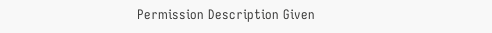Permission Description Given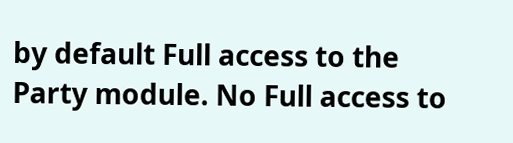by default Full access to the Party module. No Full access to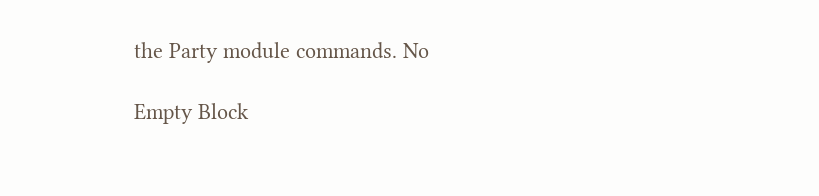the Party module commands. No

Empty Block